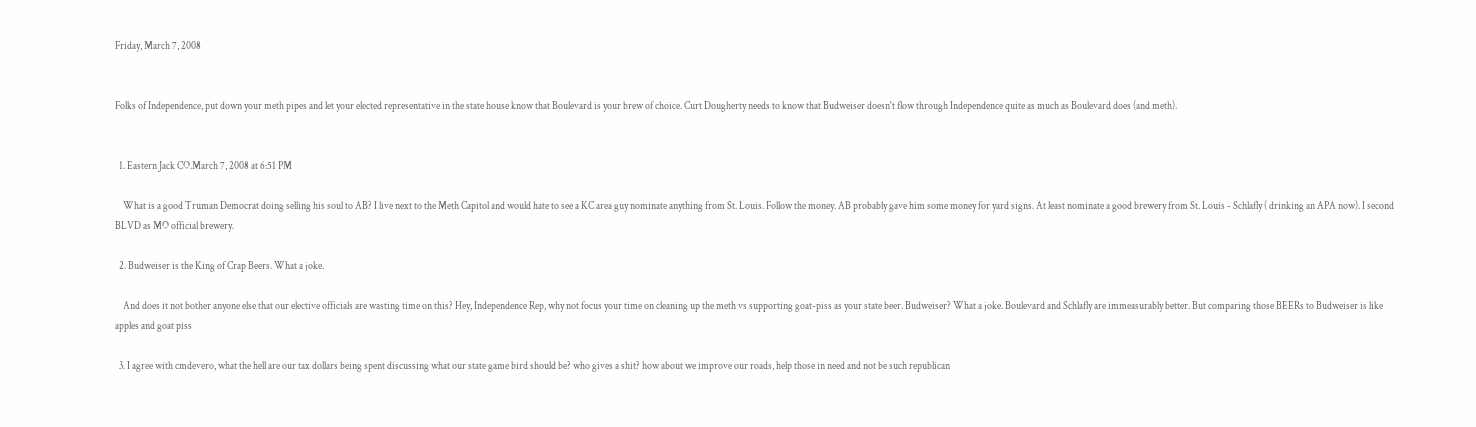Friday, March 7, 2008


Folks of Independence, put down your meth pipes and let your elected representative in the state house know that Boulevard is your brew of choice. Curt Dougherty needs to know that Budweiser doesn't flow through Independence quite as much as Boulevard does (and meth).


  1. Eastern Jack CO.March 7, 2008 at 6:51 PM

    What is a good Truman Democrat doing selling his soul to AB? I live next to the Meth Capitol and would hate to see a KC area guy nominate anything from St. Louis. Follow the money. AB probably gave him some money for yard signs. At least nominate a good brewery from St. Louis - Schlafly ( drinking an APA now). I second BLVD as MO official brewery.

  2. Budweiser is the King of Crap Beers. What a joke.

    And does it not bother anyone else that our elective officials are wasting time on this? Hey, Independence Rep, why not focus your time on cleaning up the meth vs supporting goat-piss as your state beer. Budweiser? What a joke. Boulevard and Schlafly are immeasurably better. But comparing those BEERs to Budweiser is like apples and goat piss

  3. I agree with cmdevero, what the hell are our tax dollars being spent discussing what our state game bird should be? who gives a shit? how about we improve our roads, help those in need and not be such republican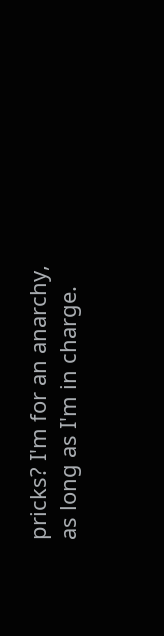pricks? I'm for an anarchy, as long as I'm in charge.